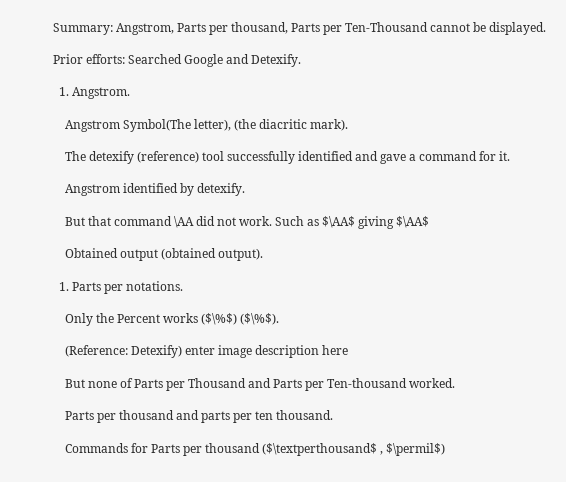Summary: Angstrom, Parts per thousand, Parts per Ten-Thousand cannot be displayed.

Prior efforts: Searched Google and Detexify.

  1. Angstrom.

    Angstrom Symbol(The letter), (the diacritic mark).

    The detexify (reference) tool successfully identified and gave a command for it.

    Angstrom identified by detexify.

    But that command \AA did not work. Such as $\AA$ giving $\AA$

    Obtained output (obtained output).

  1. Parts per notations.

    Only the Percent works ($\%$) ($\%$).

    (Reference: Detexify) enter image description here

    But none of Parts per Thousand and Parts per Ten-thousand worked.

    Parts per thousand and parts per ten thousand.

    Commands for Parts per thousand ($\textperthousand$ , $\permil$)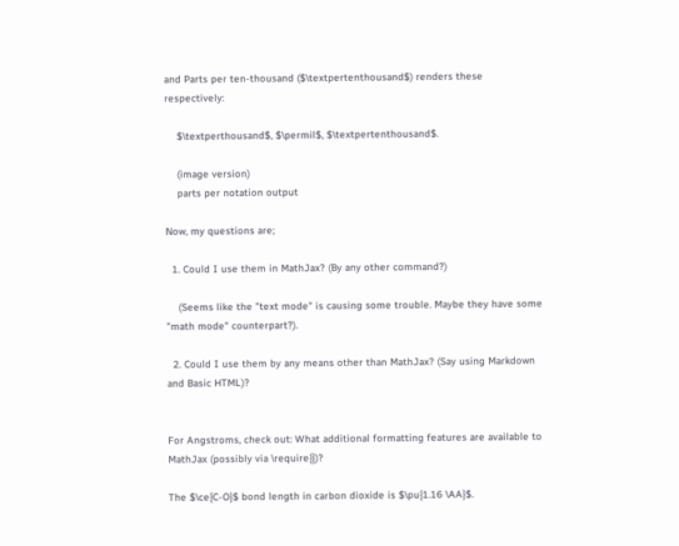and Parts per ten-thousand ($\textpertenthousand$) renders these respectively:

    $\textperthousand$, $\permil$, $\textpertenthousand$.

    (image version)
    parts per notation output

Now, my questions are;

  1. Could I use them in MathJax? (By any other command?)

    (Seems like the "text mode" is causing some trouble. Maybe they have some "math mode" counterpart?).

  2. Could I use them by any means other than MathJax? (Say using Markdown and Basic HTML)?


For Angstroms, check out: What additional formatting features are available to MathJax (possibly via \require{})?

The $\ce{C-O}$ bond length in carbon dioxide is $\pu{1.16 \AA}$.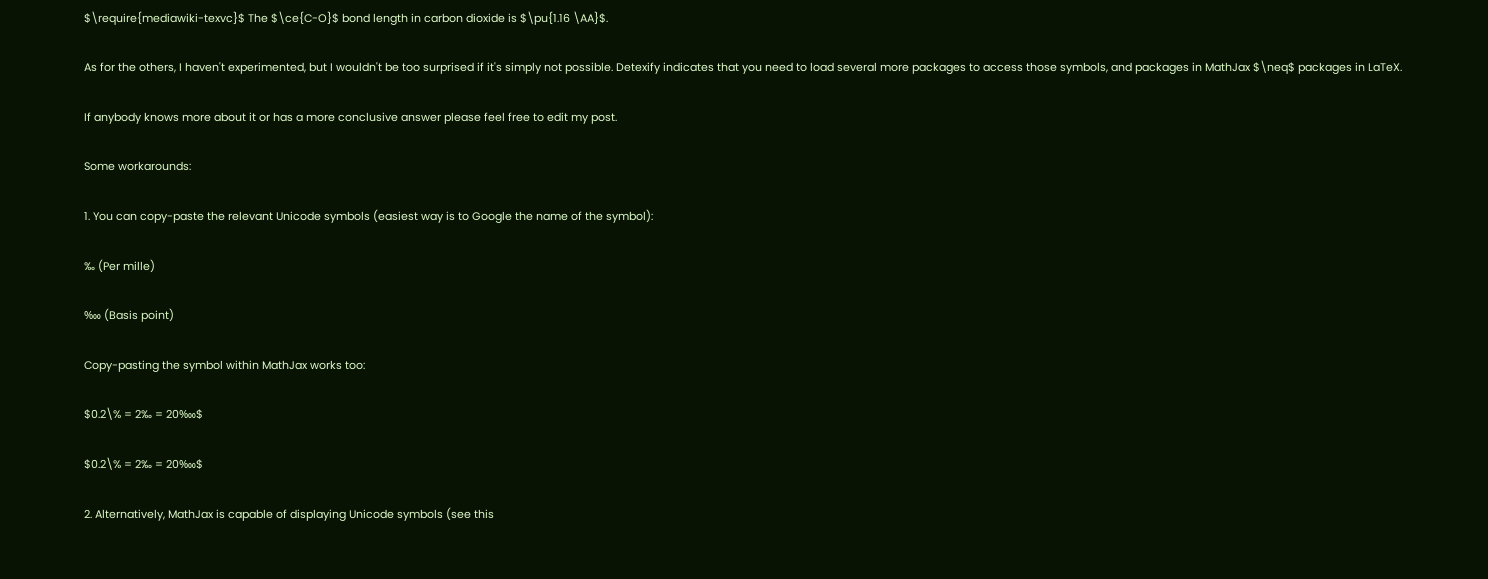$\require{mediawiki-texvc}$ The $\ce{C-O}$ bond length in carbon dioxide is $\pu{1.16 \AA}$.

As for the others, I haven't experimented, but I wouldn't be too surprised if it's simply not possible. Detexify indicates that you need to load several more packages to access those symbols, and packages in MathJax $\neq$ packages in LaTeX.

If anybody knows more about it or has a more conclusive answer please feel free to edit my post.

Some workarounds:

1. You can copy-paste the relevant Unicode symbols (easiest way is to Google the name of the symbol):

‰ (Per mille)

‱ (Basis point)

Copy-pasting the symbol within MathJax works too:

$0.2\% = 2‰ = 20‱$

$0.2\% = 2‰ = 20‱$

2. Alternatively, MathJax is capable of displaying Unicode symbols (see this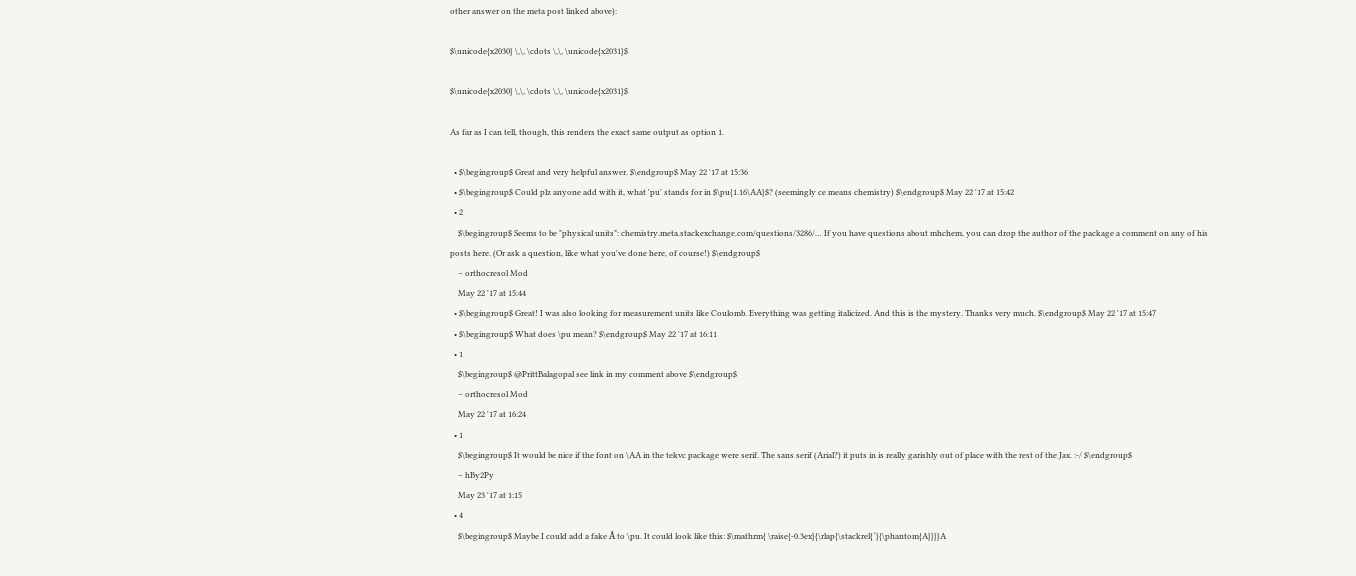other answer on the meta post linked above):

$\unicode{x2030} \,\, \cdots \,\, \unicode{x2031}$

$\unicode{x2030} \,\, \cdots \,\, \unicode{x2031}$

As far as I can tell, though, this renders the exact same output as option 1.

  • $\begingroup$ Great and very helpful answer. $\endgroup$ May 22 '17 at 15:36
  • $\begingroup$ Could plz anyone add with it, what 'pu' stands for in $\pu{1.16\AA}$? (seemingly ce means chemistry) $\endgroup$ May 22 '17 at 15:42
  • 2
    $\begingroup$ Seems to be "physical units": chemistry.meta.stackexchange.com/questions/3286/… If you have questions about mhchem, you can drop the author of the package a comment on any of his posts here. (Or ask a question, like what you've done here, of course!) $\endgroup$
    – orthocresol Mod
    May 22 '17 at 15:44
  • $\begingroup$ Great! I was also looking for measurement units like Coulomb. Everything was getting italicized. And this is the mystery. Thanks very much. $\endgroup$ May 22 '17 at 15:47
  • $\begingroup$ What does \pu mean? $\endgroup$ May 22 '17 at 16:11
  • 1
    $\begingroup$ @PrittBalagopal see link in my comment above $\endgroup$
    – orthocresol Mod
    May 22 '17 at 16:24
  • 1
    $\begingroup$ It would be nice if the font on \AA in the tekvc package were serif. The sans serif (Arial?) it puts in is really garishly out of place with the rest of the Jax. :-/ $\endgroup$
    – hBy2Py
    May 23 '17 at 1:15
  • 4
    $\begingroup$ Maybe I could add a fake Å to \pu. It could look like this: $\mathrm{ \raise{-0.3ex}{\rlap{\stackrel{˚}{\phantom{A}}}}A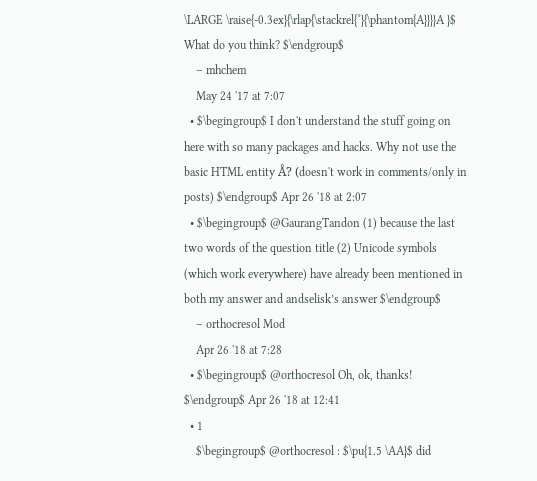\LARGE \raise{-0.3ex}{\rlap{\stackrel{˚}{\phantom{A}}}}A }$ What do you think? $\endgroup$
    – mhchem
    May 24 '17 at 7:07
  • $\begingroup$ I don't understand the stuff going on here with so many packages and hacks. Why not use the basic HTML entity Å? (doesn't work in comments/only in posts) $\endgroup$ Apr 26 '18 at 2:07
  • $\begingroup$ @GaurangTandon (1) because the last two words of the question title (2) Unicode symbols (which work everywhere) have already been mentioned in both my answer and andselisk’s answer $\endgroup$
    – orthocresol Mod
    Apr 26 '18 at 7:28
  • $\begingroup$ @orthocresol Oh, ok, thanks! $\endgroup$ Apr 26 '18 at 12:41
  • 1
    $\begingroup$ @orthocresol : $\pu{1.5 \AA}$ did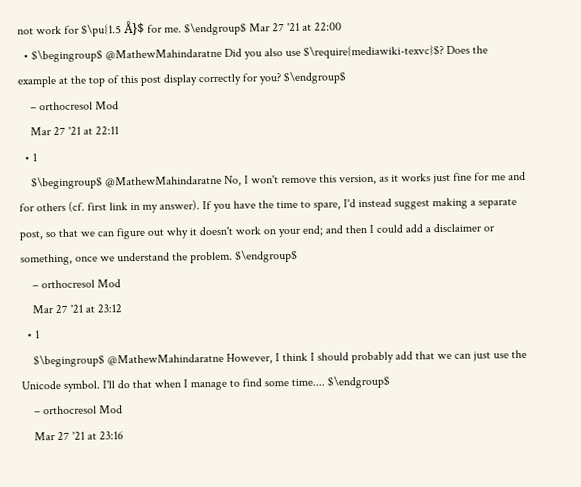not work for $\pu{1.5 Å}$ for me. $\endgroup$ Mar 27 '21 at 22:00
  • $\begingroup$ @MathewMahindaratne Did you also use $\require{mediawiki-texvc}$? Does the example at the top of this post display correctly for you? $\endgroup$
    – orthocresol Mod
    Mar 27 '21 at 22:11
  • 1
    $\begingroup$ @MathewMahindaratne No, I won't remove this version, as it works just fine for me and for others (cf. first link in my answer). If you have the time to spare, I'd instead suggest making a separate post, so that we can figure out why it doesn't work on your end; and then I could add a disclaimer or something, once we understand the problem. $\endgroup$
    – orthocresol Mod
    Mar 27 '21 at 23:12
  • 1
    $\begingroup$ @MathewMahindaratne However, I think I should probably add that we can just use the Unicode symbol. I'll do that when I manage to find some time.... $\endgroup$
    – orthocresol Mod
    Mar 27 '21 at 23:16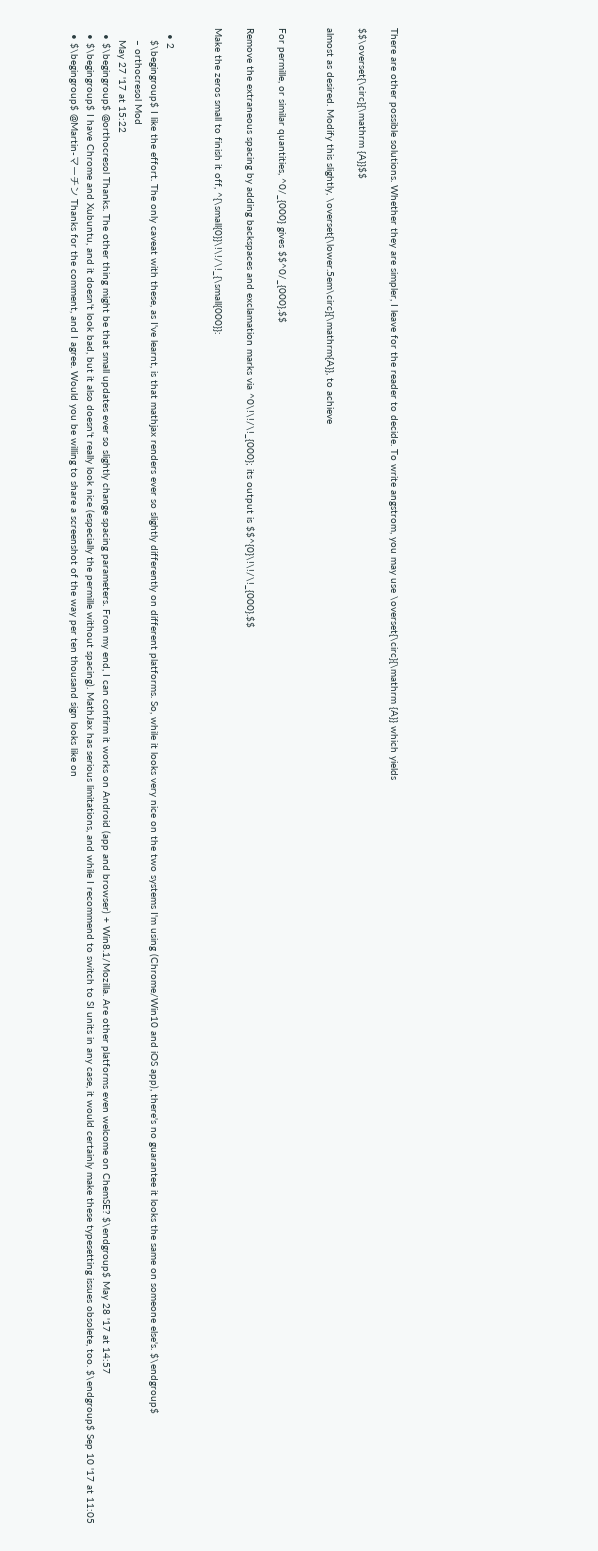There are other possible solutions. Whether they are simpler, I leave for the reader to decide. To write angstrom, you may use \overset{\circ}{\mathrm {A}} which yields

$$\overset{\circ}{\mathrm {A}}$$

almost as desired. Modify this slightly, \overset{\lower.5em\circ}{\mathrm{A}}, to achieve


For permille, or similar quantities, ^0/_{000} gives $$^0/_{000}.$$

Remove the extraneous spacing by adding backspaces and exclamation marks via ^0\!\!/\!_{000}; its output is $$^{0}\!\!/\!_{000}.$$

Make the zeros small to finish it off, ^{\small{0}}\!\!/\!_{\small{000}}:


  • 2
    $\begingroup$ I like the effort. The only caveat with these, as I've learnt, is that mathjax renders ever so slightly differently on different platforms. So, while it looks very nice on the two systems I'm using (Chrome/Win10 and iOS app), there's no guarantee it looks the same on someone else's. $\endgroup$
    – orthocresol Mod
    May 27 '17 at 15:22
  • $\begingroup$ @orthocresol Thanks. The other thing might be that small updates ever so slightly change spacing parameters. From my end, I can confirm it works on Android (app and browser) + Win8.1/Mozilla. Are other platforms even welcome on ChemSE? $\endgroup$ May 28 '17 at 14:57
  • $\begingroup$ I have Chrome and Xubuntu, and it doesn't look bad, but it also doesn't really look nice (especially the permille without spacing). MathJax has serious limitations, and while I recommend to switch to SI units in any case, it would certainly make these typesetting issues obsolete, too. $\endgroup$ Sep 10 '17 at 11:05
  • $\begingroup$ @Martin-マーチン Thanks for the comment, and I agree. Would you be willing to share a screenshot of the way per ten thousand sign looks like on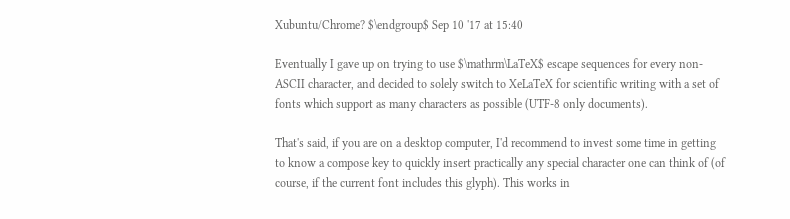Xubuntu/Chrome? $\endgroup$ Sep 10 '17 at 15:40

Eventually I gave up on trying to use $\mathrm\LaTeX$ escape sequences for every non-ASCII character, and decided to solely switch to XeLaTeX for scientific writing with a set of fonts which support as many characters as possible (UTF-8 only documents).

That's said, if you are on a desktop computer, I'd recommend to invest some time in getting to know a compose key to quickly insert practically any special character one can think of (of course, if the current font includes this glyph). This works in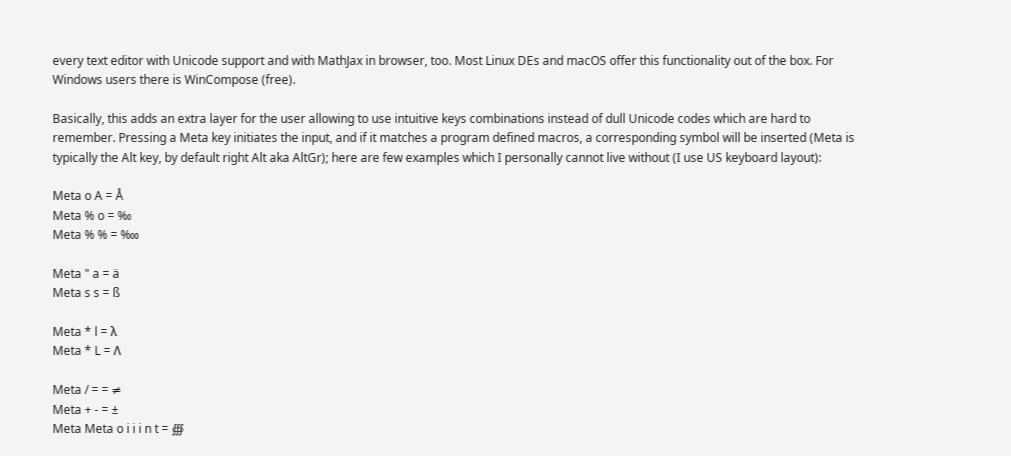every text editor with Unicode support and with MathJax in browser, too. Most Linux DEs and macOS offer this functionality out of the box. For Windows users there is WinCompose (free).

Basically, this adds an extra layer for the user allowing to use intuitive keys combinations instead of dull Unicode codes which are hard to remember. Pressing a Meta key initiates the input, and if it matches a program defined macros, a corresponding symbol will be inserted (Meta is typically the Alt key, by default right Alt aka AltGr); here are few examples which I personally cannot live without (I use US keyboard layout):

Meta o A = Å
Meta % o = ‰
Meta % % = ‱

Meta " a = ä
Meta s s = ß

Meta * l = λ
Meta * L = Λ

Meta / = = ≠
Meta + - = ±
Meta Meta o i i i n t = ∰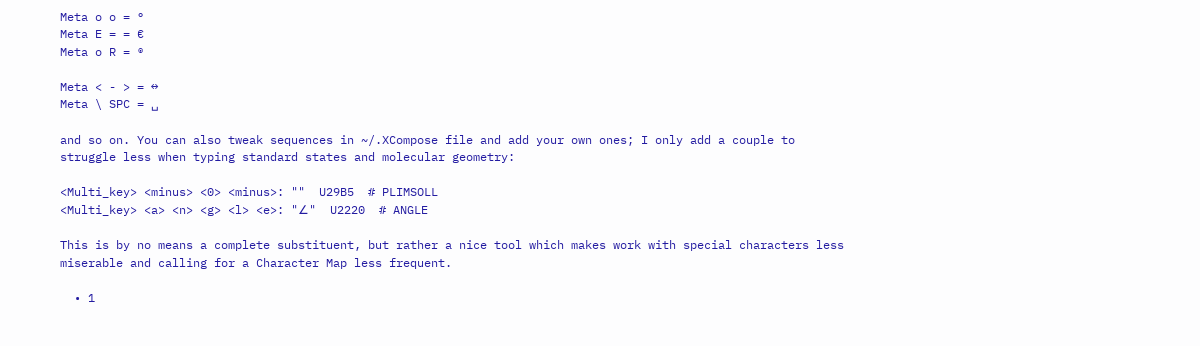Meta o o = °
Meta E = = €
Meta o R = ®

Meta < - > = ↔
Meta \ SPC = ␣

and so on. You can also tweak sequences in ~/.XCompose file and add your own ones; I only add a couple to struggle less when typing standard states and molecular geometry:

<Multi_key> <minus> <0> <minus>: ""  U29B5  # PLIMSOLL
<Multi_key> <a> <n> <g> <l> <e>: "∠"  U2220  # ANGLE

This is by no means a complete substituent, but rather a nice tool which makes work with special characters less miserable and calling for a Character Map less frequent.

  • 1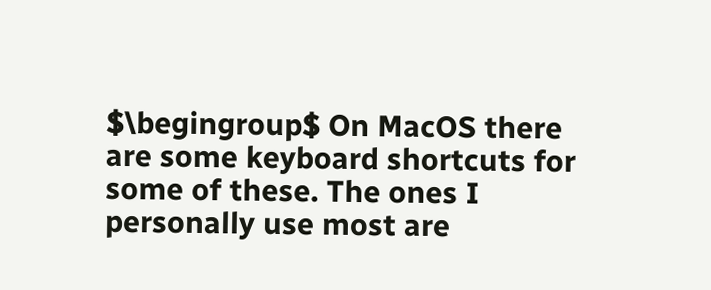$\begingroup$ On MacOS there are some keyboard shortcuts for some of these. The ones I personally use most are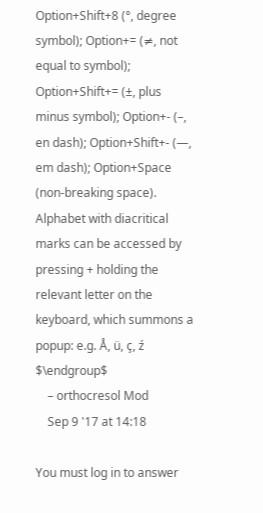Option+Shift+8 (°, degree symbol); Option+= (≠, not equal to symbol); Option+Shift+= (±, plus minus symbol); Option+- (–, en dash); Option+Shift+- (—, em dash); Option+Space (non-breaking space). Alphabet with diacritical marks can be accessed by pressing + holding the relevant letter on the keyboard, which summons a popup: e.g. Å, ü, ç, ź $\endgroup$
    – orthocresol Mod
    Sep 9 '17 at 14:18

You must log in to answer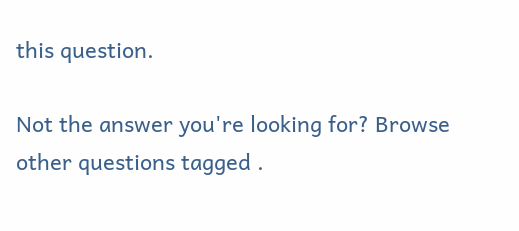this question.

Not the answer you're looking for? Browse other questions tagged .